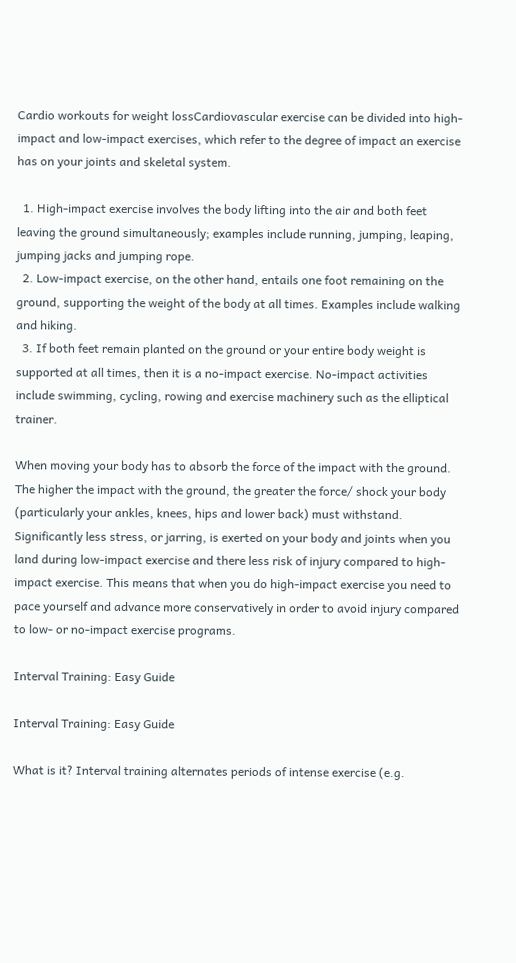Cardio workouts for weight lossCardiovascular exercise can be divided into high-impact and low-impact exercises, which refer to the degree of impact an exercise has on your joints and skeletal system.

  1. High-impact exercise involves the body lifting into the air and both feet leaving the ground simultaneously; examples include running, jumping, leaping, jumping jacks and jumping rope.
  2. Low-impact exercise, on the other hand, entails one foot remaining on the ground, supporting the weight of the body at all times. Examples include walking and hiking.
  3. If both feet remain planted on the ground or your entire body weight is supported at all times, then it is a no-impact exercise. No-impact activities include swimming, cycling, rowing and exercise machinery such as the elliptical trainer.

When moving your body has to absorb the force of the impact with the ground. The higher the impact with the ground, the greater the force/ shock your body (particularly your ankles, knees, hips and lower back) must withstand. Significantly less stress, or jarring, is exerted on your body and joints when you land during low-impact exercise and there less risk of injury compared to high-impact exercise. This means that when you do high-impact exercise you need to pace yourself and advance more conservatively in order to avoid injury compared to low- or no-impact exercise programs.

Interval Training: Easy Guide

Interval Training: Easy Guide

What is it? Interval training alternates periods of intense exercise (e.g.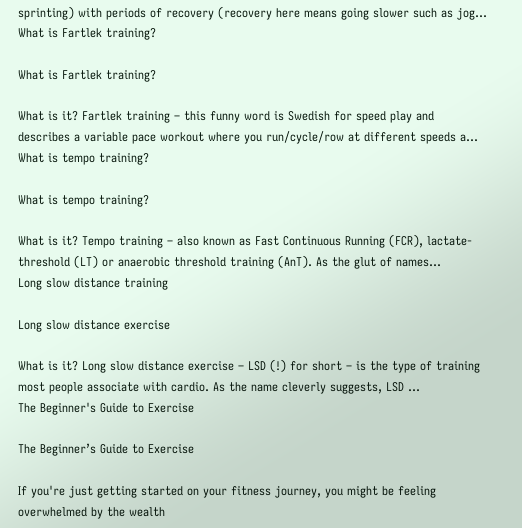sprinting) with periods of recovery (recovery here means going slower such as jog...
What is Fartlek training?

What is Fartlek training?

What is it? Fartlek training – this funny word is Swedish for speed play and describes a variable pace workout where you run/cycle/row at different speeds a...
What is tempo training?

What is tempo training?

What is it? Tempo training – also known as Fast Continuous Running (FCR), lactate-threshold (LT) or anaerobic threshold training (AnT). As the glut of names...
Long slow distance training

Long slow distance exercise

What is it? Long slow distance exercise – LSD (!) for short – is the type of training most people associate with cardio. As the name cleverly suggests, LSD ...
The Beginner's Guide to Exercise

The Beginner’s Guide to Exercise

If you're just getting started on your fitness journey, you might be feeling overwhelmed by the wealth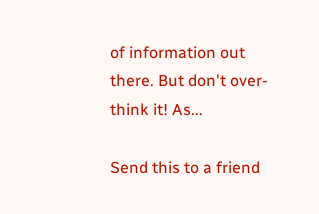of information out there. But don't over-think it! As...

Send this to a friend